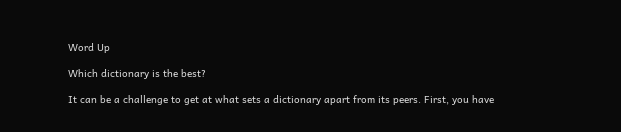Word Up

Which dictionary is the best?

It can be a challenge to get at what sets a dictionary apart from its peers. First, you have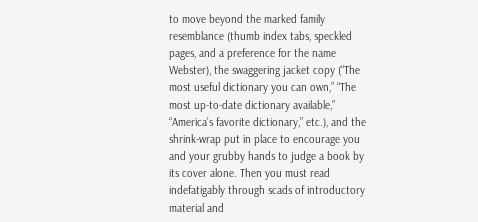to move beyond the marked family resemblance (thumb index tabs, speckled pages, and a preference for the name Webster), the swaggering jacket copy (“The most useful dictionary you can own,” “The most up-to-date dictionary available,” “America’s favorite dictionary,” etc.), and the shrink-wrap put in place to encourage you and your grubby hands to judge a book by its cover alone. Then you must read indefatigably through scads of introductory material and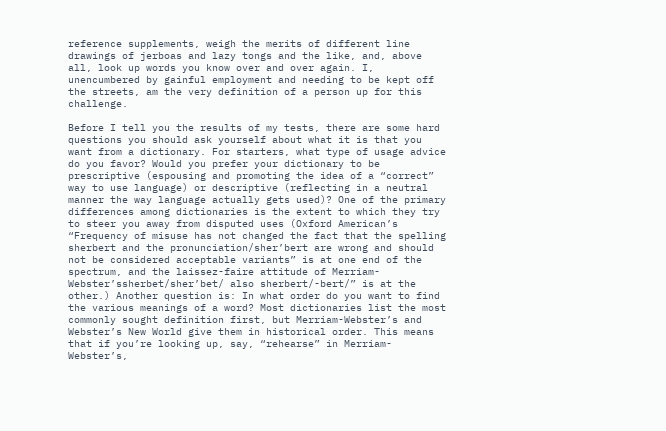reference supplements, weigh the merits of different line drawings of jerboas and lazy tongs and the like, and, above all, look up words you know over and over again. I, unencumbered by gainful employment and needing to be kept off the streets, am the very definition of a person up for this challenge.

Before I tell you the results of my tests, there are some hard questions you should ask yourself about what it is that you want from a dictionary. For starters, what type of usage advice do you favor? Would you prefer your dictionary to be prescriptive (espousing and promoting the idea of a “correct” way to use language) or descriptive (reflecting in a neutral manner the way language actually gets used)? One of the primary differences among dictionaries is the extent to which they try to steer you away from disputed uses (Oxford American’s “Frequency of misuse has not changed the fact that the spelling sherbert and the pronunciation/sher’bert are wrong and should not be considered acceptable variants” is at one end of the spectrum, and the laissez-faire attitude of Merriam-Webster’ssherbet/sher’bet/ also sherbert/-bert/” is at the other.) Another question is: In what order do you want to find the various meanings of a word? Most dictionaries list the most commonly sought definition first, but Merriam-Webster’s and Webster’s New World give them in historical order. This means that if you’re looking up, say, “rehearse” in Merriam-Webster’s,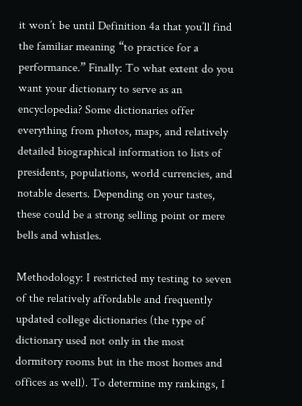it won’t be until Definition 4a that you’ll find the familiar meaning “to practice for a performance.” Finally: To what extent do you want your dictionary to serve as an encyclopedia? Some dictionaries offer everything from photos, maps, and relatively detailed biographical information to lists of presidents, populations, world currencies, and notable deserts. Depending on your tastes, these could be a strong selling point or mere bells and whistles.

Methodology: I restricted my testing to seven of the relatively affordable and frequently updated college dictionaries (the type of dictionary used not only in the most dormitory rooms but in the most homes and offices as well). To determine my rankings, I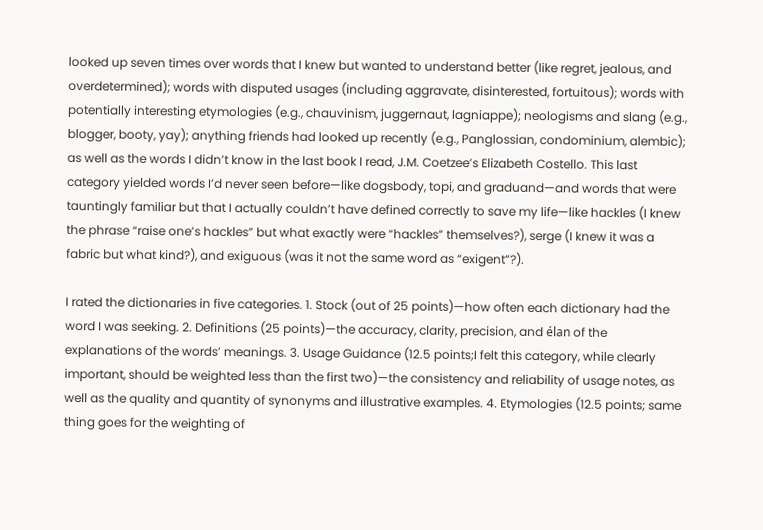looked up seven times over words that I knew but wanted to understand better (like regret, jealous, and overdetermined); words with disputed usages (including aggravate, disinterested, fortuitous); words with potentially interesting etymologies (e.g., chauvinism, juggernaut, lagniappe); neologisms and slang (e.g., blogger, booty, yay); anything friends had looked up recently (e.g., Panglossian, condominium, alembic); as well as the words I didn’t know in the last book I read, J.M. Coetzee’s Elizabeth Costello. This last category yielded words I’d never seen before—like dogsbody, topi, and graduand—and words that were tauntingly familiar but that I actually couldn’t have defined correctly to save my life—like hackles (I knew the phrase “raise one’s hackles” but what exactly were “hackles” themselves?), serge (I knew it was a fabric but what kind?), and exiguous (was it not the same word as “exigent”?).

I rated the dictionaries in five categories. 1. Stock (out of 25 points)—how often each dictionary had the word I was seeking. 2. Definitions (25 points)—the accuracy, clarity, precision, and élan of the explanations of the words’ meanings. 3. Usage Guidance (12.5 points;I felt this category, while clearly important, should be weighted less than the first two)—the consistency and reliability of usage notes, as well as the quality and quantity of synonyms and illustrative examples. 4. Etymologies (12.5 points; same thing goes for the weighting of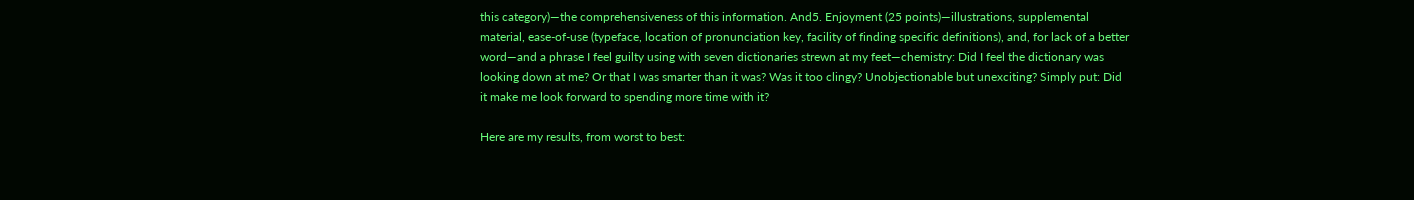this category)—the comprehensiveness of this information. And5. Enjoyment (25 points)—illustrations, supplemental material, ease-of-use (typeface, location of pronunciation key, facility of finding specific definitions), and, for lack of a better word—and a phrase I feel guilty using with seven dictionaries strewn at my feet—chemistry: Did I feel the dictionary was looking down at me? Or that I was smarter than it was? Was it too clingy? Unobjectionable but unexciting? Simply put: Did it make me look forward to spending more time with it?

Here are my results, from worst to best: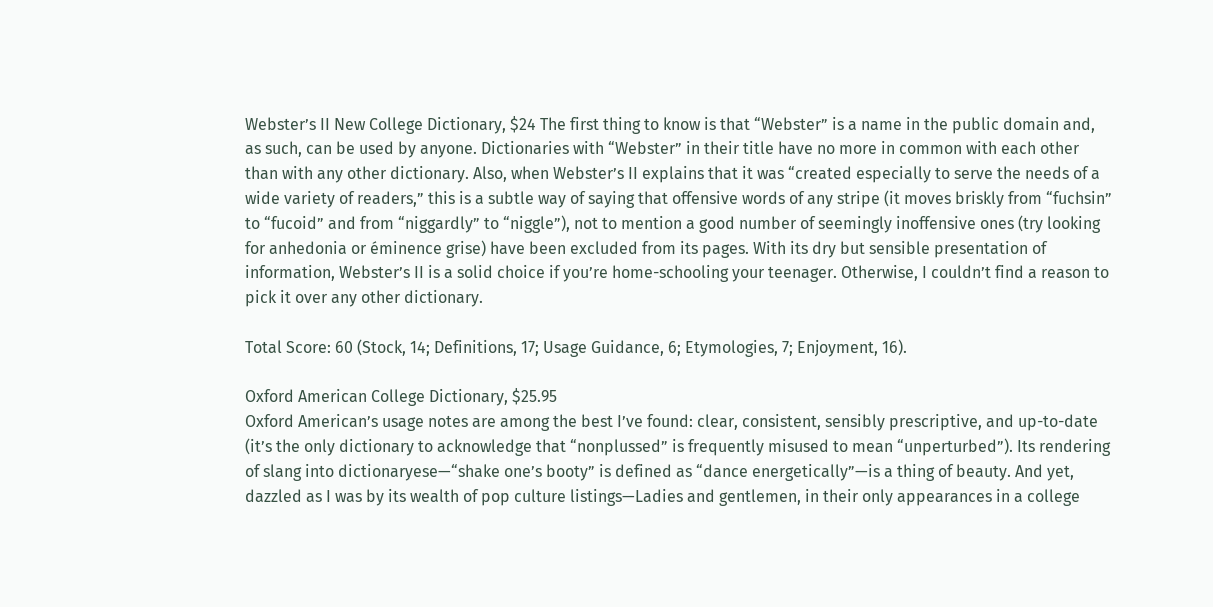Webster’s II New College Dictionary, $24 The first thing to know is that “Webster” is a name in the public domain and, as such, can be used by anyone. Dictionaries with “Webster” in their title have no more in common with each other than with any other dictionary. Also, when Webster’s II explains that it was “created especially to serve the needs of a wide variety of readers,” this is a subtle way of saying that offensive words of any stripe (it moves briskly from “fuchsin” to “fucoid” and from “niggardly” to “niggle”), not to mention a good number of seemingly inoffensive ones (try looking for anhedonia or éminence grise) have been excluded from its pages. With its dry but sensible presentation of information, Webster’s II is a solid choice if you’re home-schooling your teenager. Otherwise, I couldn’t find a reason to pick it over any other dictionary.

Total Score: 60 (Stock, 14; Definitions, 17; Usage Guidance, 6; Etymologies, 7; Enjoyment, 16).

Oxford American College Dictionary, $25.95
Oxford American’s usage notes are among the best I’ve found: clear, consistent, sensibly prescriptive, and up-to-date (it’s the only dictionary to acknowledge that “nonplussed” is frequently misused to mean “unperturbed”). Its rendering of slang into dictionaryese—“shake one’s booty” is defined as “dance energetically”—is a thing of beauty. And yet, dazzled as I was by its wealth of pop culture listings—Ladies and gentlemen, in their only appearances in a college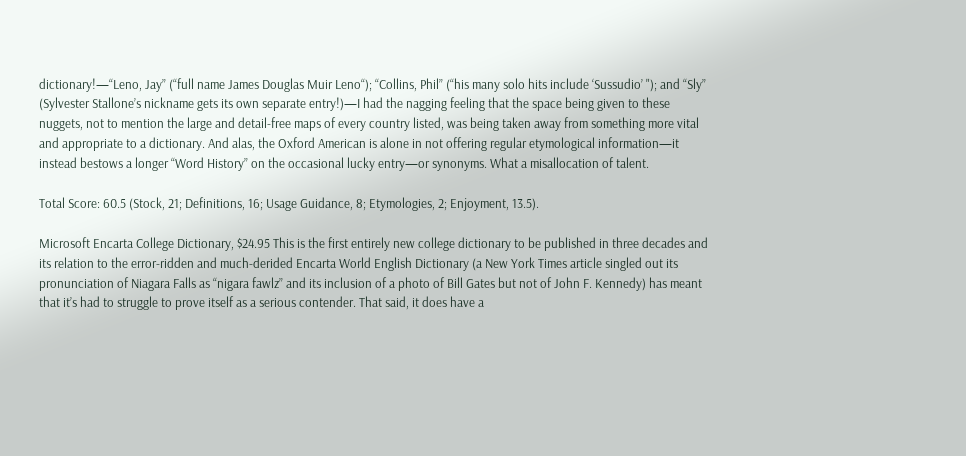dictionary!—“Leno, Jay” (“full name James Douglas Muir Leno“); “Collins, Phil” (“his many solo hits include ‘Sussudio’ "); and “Sly” (Sylvester Stallone’s nickname gets its own separate entry!)—I had the nagging feeling that the space being given to these nuggets, not to mention the large and detail-free maps of every country listed, was being taken away from something more vital and appropriate to a dictionary. And alas, the Oxford American is alone in not offering regular etymological information—it instead bestows a longer “Word History” on the occasional lucky entry—or synonyms. What a misallocation of talent.

Total Score: 60.5 (Stock, 21; Definitions, 16; Usage Guidance, 8; Etymologies, 2; Enjoyment, 13.5).

Microsoft Encarta College Dictionary, $24.95 This is the first entirely new college dictionary to be published in three decades and its relation to the error-ridden and much-derided Encarta World English Dictionary (a New York Times article singled out its pronunciation of Niagara Falls as “nigara fawlz” and its inclusion of a photo of Bill Gates but not of John F. Kennedy) has meant that it’s had to struggle to prove itself as a serious contender. That said, it does have a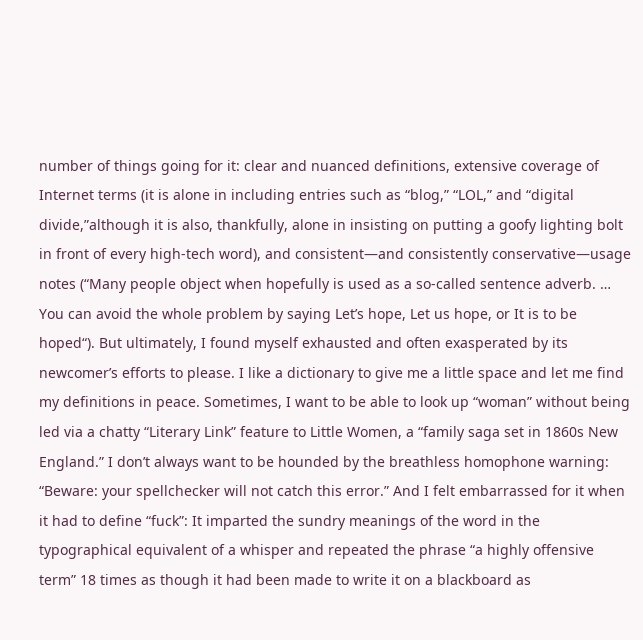number of things going for it: clear and nuanced definitions, extensive coverage of Internet terms (it is alone in including entries such as “blog,” “LOL,” and “digital divide,”although it is also, thankfully, alone in insisting on putting a goofy lighting bolt in front of every high-tech word), and consistent—and consistently conservative—usage notes (“Many people object when hopefully is used as a so-called sentence adverb. … You can avoid the whole problem by saying Let’s hope, Let us hope, or It is to be hoped“). But ultimately, I found myself exhausted and often exasperated by its newcomer’s efforts to please. I like a dictionary to give me a little space and let me find my definitions in peace. Sometimes, I want to be able to look up “woman” without being led via a chatty “Literary Link” feature to Little Women, a “family saga set in 1860s New England.” I don’t always want to be hounded by the breathless homophone warning: “Beware: your spellchecker will not catch this error.” And I felt embarrassed for it when it had to define “fuck”: It imparted the sundry meanings of the word in the typographical equivalent of a whisper and repeated the phrase “a highly offensive term” 18 times as though it had been made to write it on a blackboard as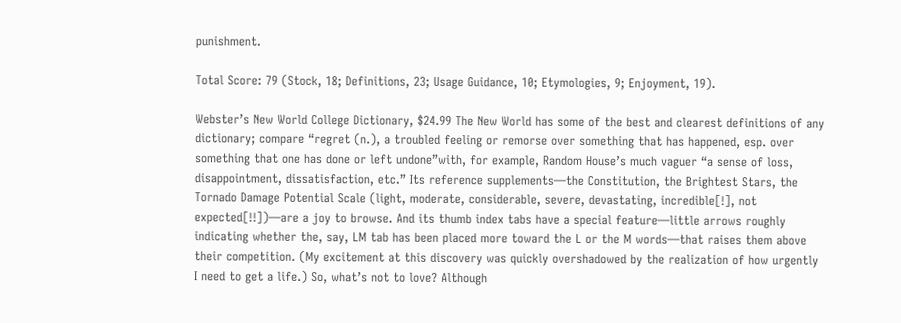punishment.

Total Score: 79 (Stock, 18; Definitions, 23; Usage Guidance, 10; Etymologies, 9; Enjoyment, 19).

Webster’s New World College Dictionary, $24.99 The New World has some of the best and clearest definitions of any dictionary; compare “regret (n.), a troubled feeling or remorse over something that has happened, esp. over something that one has done or left undone”with, for example, Random House’s much vaguer “a sense of loss, disappointment, dissatisfaction, etc.” Its reference supplements—the Constitution, the Brightest Stars, the Tornado Damage Potential Scale (light, moderate, considerable, severe, devastating, incredible[!], not expected[!!])—are a joy to browse. And its thumb index tabs have a special feature—little arrows roughly indicating whether the, say, LM tab has been placed more toward the L or the M words—that raises them above their competition. (My excitement at this discovery was quickly overshadowed by the realization of how urgently I need to get a life.) So, what’s not to love? Although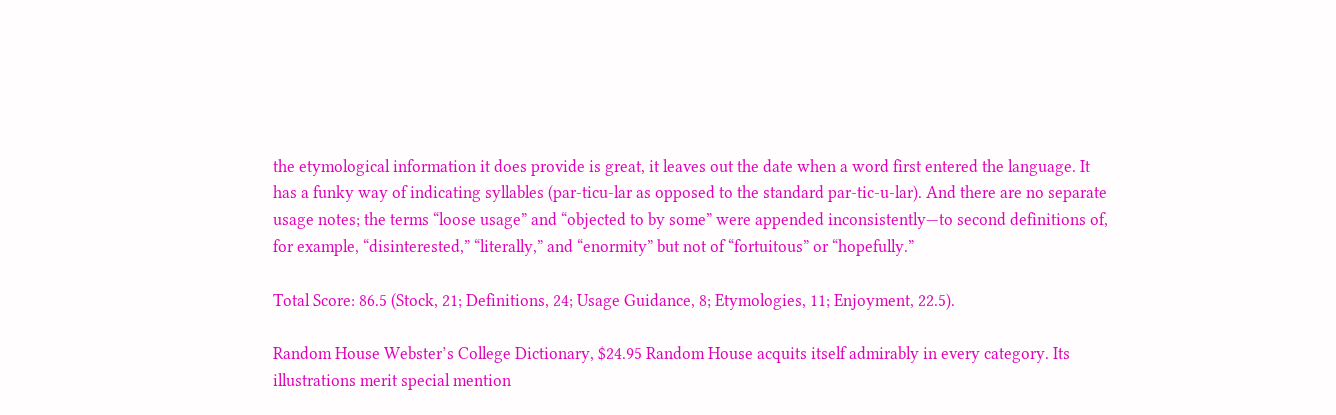the etymological information it does provide is great, it leaves out the date when a word first entered the language. It has a funky way of indicating syllables (par-ticu-lar as opposed to the standard par-tic-u-lar). And there are no separate usage notes; the terms “loose usage” and “objected to by some” were appended inconsistently—to second definitions of, for example, “disinterested,” “literally,” and “enormity” but not of “fortuitous” or “hopefully.”

Total Score: 86.5 (Stock, 21; Definitions, 24; Usage Guidance, 8; Etymologies, 11; Enjoyment, 22.5).

Random House Webster’s College Dictionary, $24.95 Random House acquits itself admirably in every category. Its illustrations merit special mention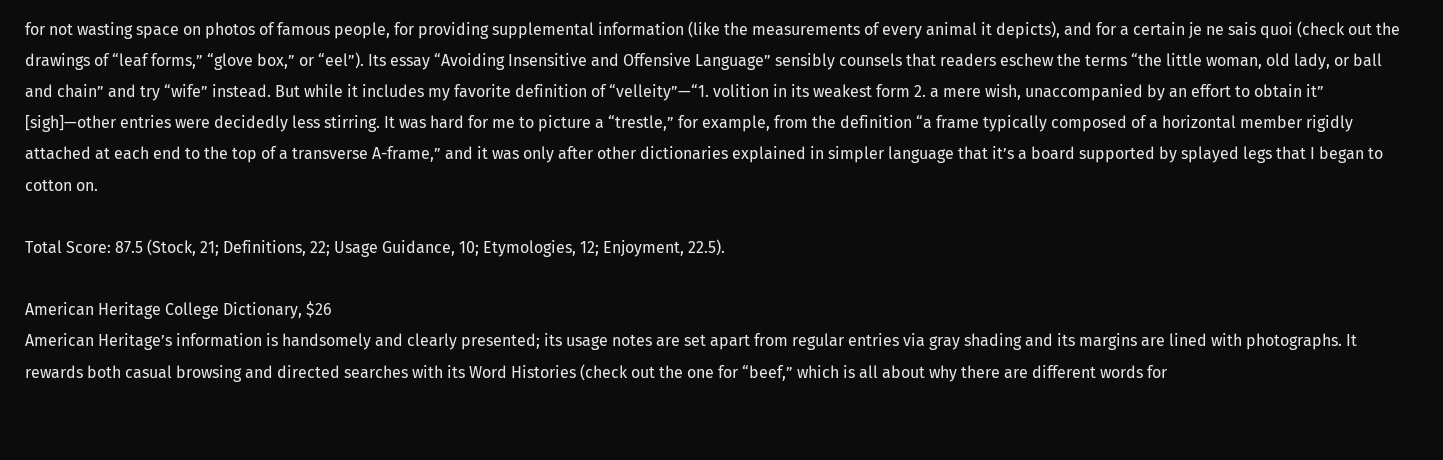for not wasting space on photos of famous people, for providing supplemental information (like the measurements of every animal it depicts), and for a certain je ne sais quoi (check out the drawings of “leaf forms,” “glove box,” or “eel”). Its essay “Avoiding Insensitive and Offensive Language” sensibly counsels that readers eschew the terms “the little woman, old lady, or ball and chain” and try “wife” instead. But while it includes my favorite definition of “velleity”—“1. volition in its weakest form 2. a mere wish, unaccompanied by an effort to obtain it” [sigh]—other entries were decidedly less stirring. It was hard for me to picture a “trestle,” for example, from the definition “a frame typically composed of a horizontal member rigidly attached at each end to the top of a transverse A-frame,” and it was only after other dictionaries explained in simpler language that it’s a board supported by splayed legs that I began to cotton on.

Total Score: 87.5 (Stock, 21; Definitions, 22; Usage Guidance, 10; Etymologies, 12; Enjoyment, 22.5).

American Heritage College Dictionary, $26
American Heritage’s information is handsomely and clearly presented; its usage notes are set apart from regular entries via gray shading and its margins are lined with photographs. It rewards both casual browsing and directed searches with its Word Histories (check out the one for “beef,” which is all about why there are different words for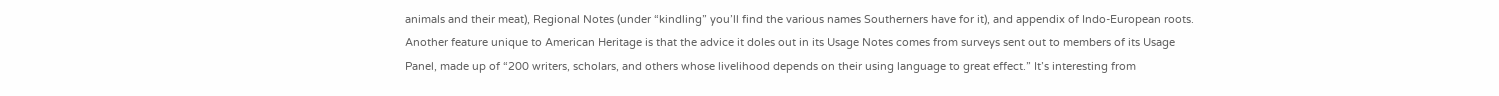animals and their meat), Regional Notes (under “kindling” you’ll find the various names Southerners have for it), and appendix of Indo-European roots. Another feature unique to American Heritage is that the advice it doles out in its Usage Notes comes from surveys sent out to members of its Usage Panel, made up of “200 writers, scholars, and others whose livelihood depends on their using language to great effect.” It’s interesting from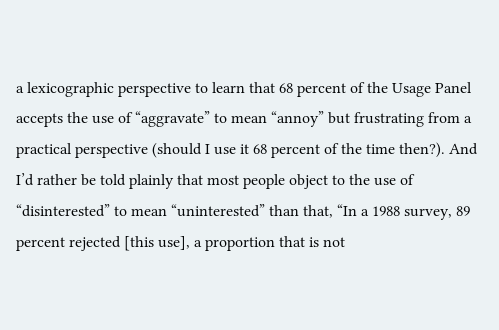a lexicographic perspective to learn that 68 percent of the Usage Panel accepts the use of “aggravate” to mean “annoy” but frustrating from a practical perspective (should I use it 68 percent of the time then?). And I’d rather be told plainly that most people object to the use of “disinterested” to mean “uninterested” than that, “In a 1988 survey, 89 percent rejected [this use], a proportion that is not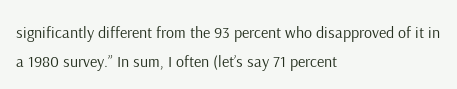significantly different from the 93 percent who disapproved of it in a 1980 survey.” In sum, I often (let’s say 71 percent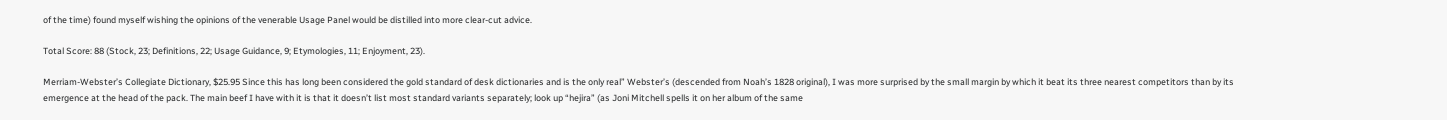of the time) found myself wishing the opinions of the venerable Usage Panel would be distilled into more clear-cut advice.

Total Score: 88 (Stock, 23; Definitions, 22; Usage Guidance, 9; Etymologies, 11; Enjoyment, 23).

Merriam-Webster’s Collegiate Dictionary, $25.95 Since this has long been considered the gold standard of desk dictionaries and is the only real” Webster’s (descended from Noah’s 1828 original), I was more surprised by the small margin by which it beat its three nearest competitors than by its emergence at the head of the pack. The main beef I have with it is that it doesn’t list most standard variants separately; look up “hejira” (as Joni Mitchell spells it on her album of the same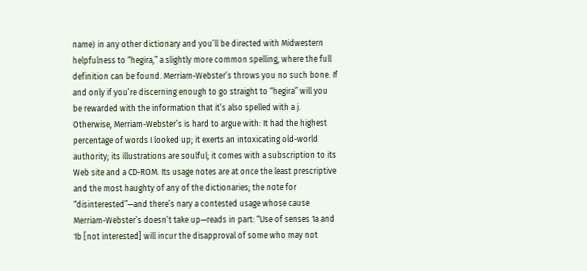name) in any other dictionary and you’ll be directed with Midwestern helpfulness to “hegira,” a slightly more common spelling, where the full definition can be found. Merriam-Webster’s throws you no such bone. If and only if you’re discerning enough to go straight to “hegira” will you be rewarded with the information that it’s also spelled with a j. Otherwise, Merriam-Webster’s is hard to argue with: It had the highest percentage of words I looked up; it exerts an intoxicating old-world authority; its illustrations are soulful; it comes with a subscription to its Web site and a CD-ROM. Its usage notes are at once the least prescriptive and the most haughty of any of the dictionaries; the note for “disinterested”—and there’s nary a contested usage whose cause Merriam-Webster’s doesn’t take up—reads in part: “Use of senses 1a and 1b [not interested] will incur the disapproval of some who may not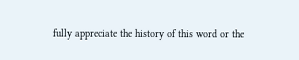fully appreciate the history of this word or the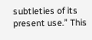subtleties of its present use.” This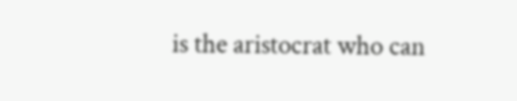is the aristocrat who can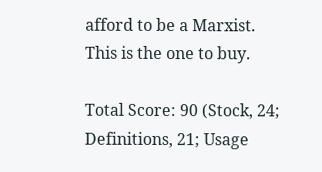afford to be a Marxist. This is the one to buy.

Total Score: 90 (Stock, 24; Definitions, 21; Usage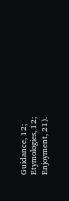Guidance, 12; Etymologies, 12; Enjoyment, 21).